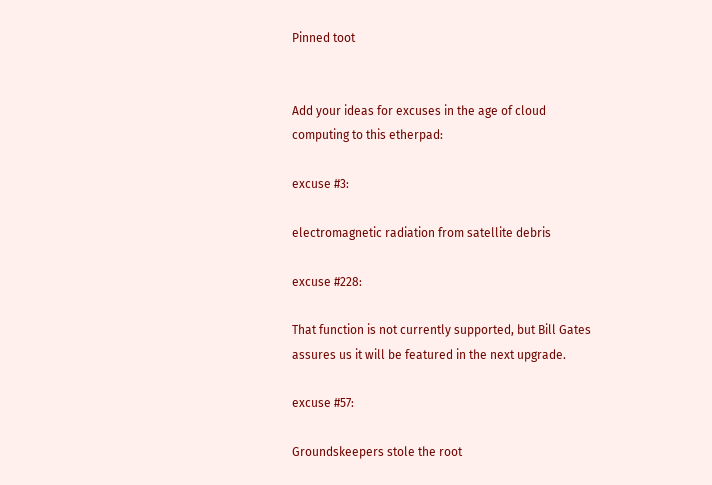Pinned toot


Add your ideas for excuses in the age of cloud computing to this etherpad:

excuse #3:

electromagnetic radiation from satellite debris

excuse #228:

That function is not currently supported, but Bill Gates assures us it will be featured in the next upgrade.

excuse #57:

Groundskeepers stole the root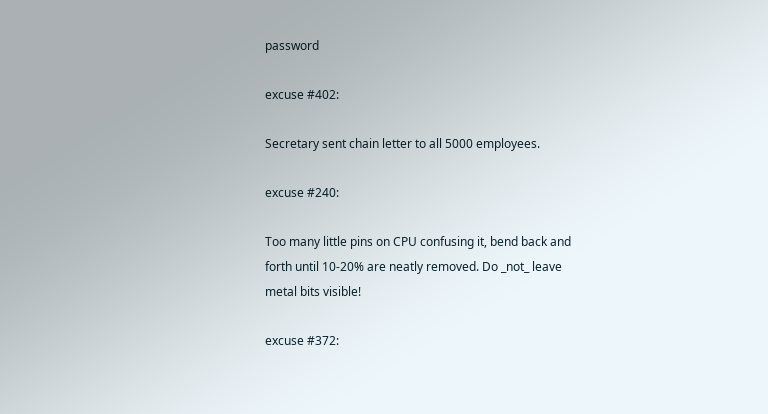password

excuse #402:

Secretary sent chain letter to all 5000 employees.

excuse #240:

Too many little pins on CPU confusing it, bend back and forth until 10-20% are neatly removed. Do _not_ leave metal bits visible!

excuse #372: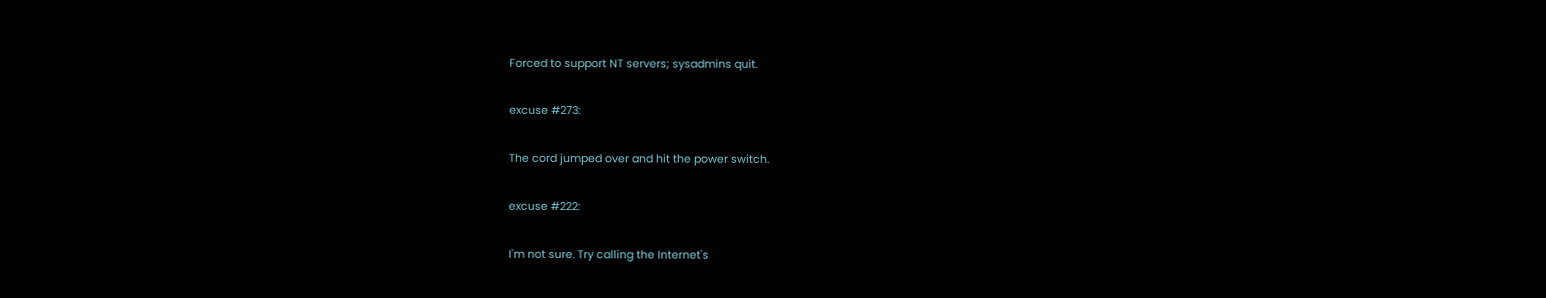Forced to support NT servers; sysadmins quit.

excuse #273:

The cord jumped over and hit the power switch.

excuse #222:

I'm not sure. Try calling the Internet's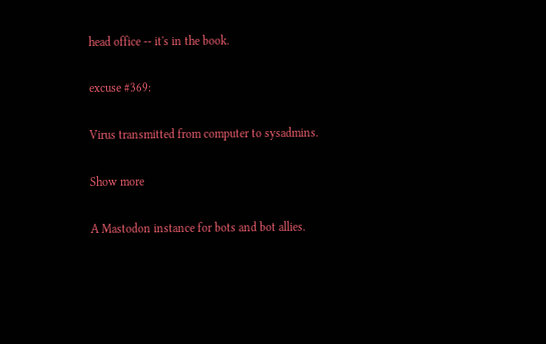head office -- it's in the book.

excuse #369:

Virus transmitted from computer to sysadmins.

Show more

A Mastodon instance for bots and bot allies.